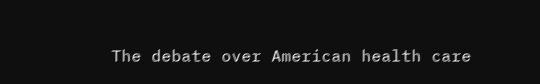The debate over American health care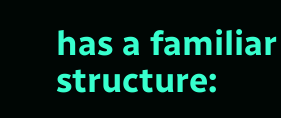has a familiar structure: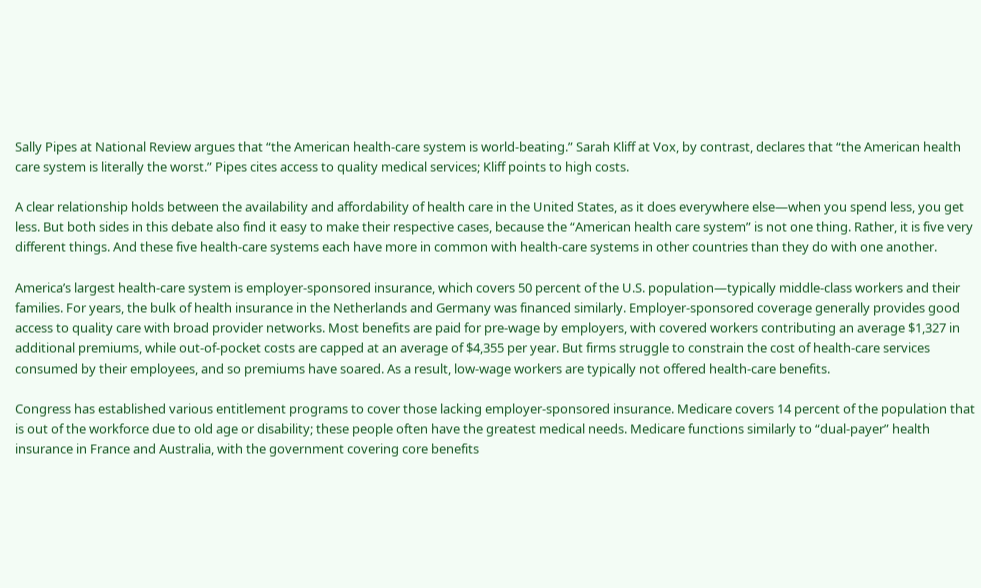Sally Pipes at National Review argues that “the American health-care system is world-beating.” Sarah Kliff at Vox, by contrast, declares that “the American health care system is literally the worst.” Pipes cites access to quality medical services; Kliff points to high costs.

A clear relationship holds between the availability and affordability of health care in the United States, as it does everywhere else—when you spend less, you get less. But both sides in this debate also find it easy to make their respective cases, because the “American health care system” is not one thing. Rather, it is five very different things. And these five health-care systems each have more in common with health-care systems in other countries than they do with one another.

America’s largest health-care system is employer-sponsored insurance, which covers 50 percent of the U.S. population—typically middle-class workers and their families. For years, the bulk of health insurance in the Netherlands and Germany was financed similarly. Employer-sponsored coverage generally provides good access to quality care with broad provider networks. Most benefits are paid for pre-wage by employers, with covered workers contributing an average $1,327 in additional premiums, while out-of-pocket costs are capped at an average of $4,355 per year. But firms struggle to constrain the cost of health-care services consumed by their employees, and so premiums have soared. As a result, low-wage workers are typically not offered health-care benefits.

Congress has established various entitlement programs to cover those lacking employer-sponsored insurance. Medicare covers 14 percent of the population that is out of the workforce due to old age or disability; these people often have the greatest medical needs. Medicare functions similarly to “dual-payer” health insurance in France and Australia, with the government covering core benefits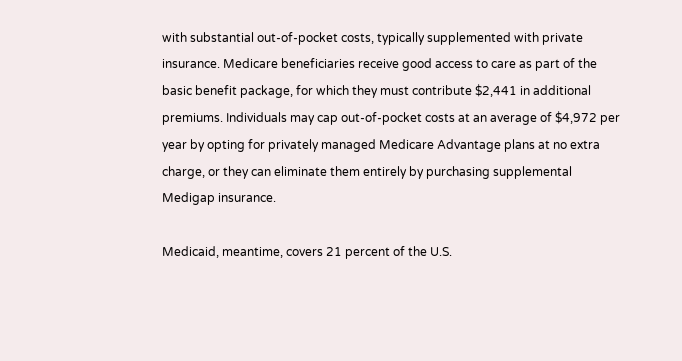with substantial out-of-pocket costs, typically supplemented with private insurance. Medicare beneficiaries receive good access to care as part of the basic benefit package, for which they must contribute $2,441 in additional premiums. Individuals may cap out-of-pocket costs at an average of $4,972 per year by opting for privately managed Medicare Advantage plans at no extra charge, or they can eliminate them entirely by purchasing supplemental Medigap insurance.

Medicaid, meantime, covers 21 percent of the U.S.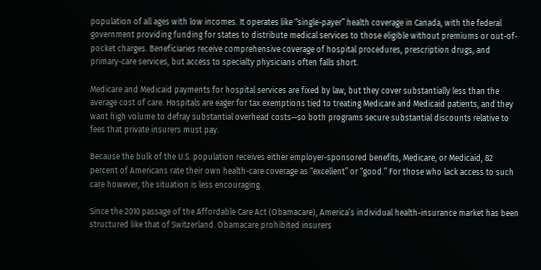population of all ages with low incomes. It operates like “single-payer” health coverage in Canada, with the federal government providing funding for states to distribute medical services to those eligible without premiums or out-of-pocket charges. Beneficiaries receive comprehensive coverage of hospital procedures, prescription drugs, and primary-care services, but access to specialty physicians often falls short.

Medicare and Medicaid payments for hospital services are fixed by law, but they cover substantially less than the average cost of care. Hospitals are eager for tax exemptions tied to treating Medicare and Medicaid patients, and they want high volume to defray substantial overhead costs—so both programs secure substantial discounts relative to fees that private insurers must pay.

Because the bulk of the U.S. population receives either employer-sponsored benefits, Medicare, or Medicaid, 82 percent of Americans rate their own health-care coverage as “excellent” or “good.” For those who lack access to such care however, the situation is less encouraging.

Since the 2010 passage of the Affordable Care Act (Obamacare), America’s individual health-insurance market has been structured like that of Switzerland. Obamacare prohibited insurers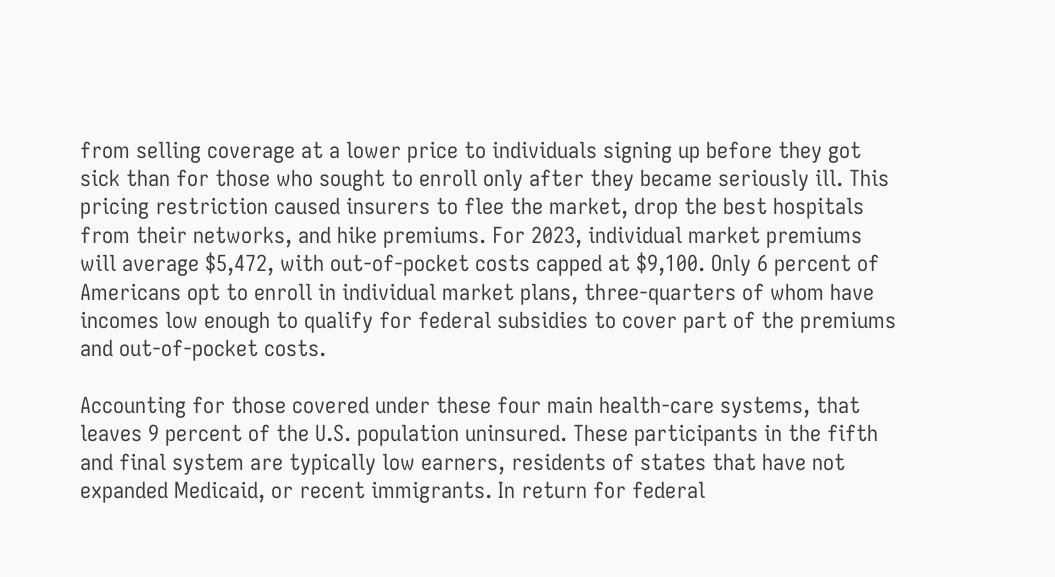from selling coverage at a lower price to individuals signing up before they got sick than for those who sought to enroll only after they became seriously ill. This pricing restriction caused insurers to flee the market, drop the best hospitals from their networks, and hike premiums. For 2023, individual market premiums will average $5,472, with out-of-pocket costs capped at $9,100. Only 6 percent of Americans opt to enroll in individual market plans, three-quarters of whom have incomes low enough to qualify for federal subsidies to cover part of the premiums and out-of-pocket costs.

Accounting for those covered under these four main health-care systems, that leaves 9 percent of the U.S. population uninsured. These participants in the fifth and final system are typically low earners, residents of states that have not expanded Medicaid, or recent immigrants. In return for federal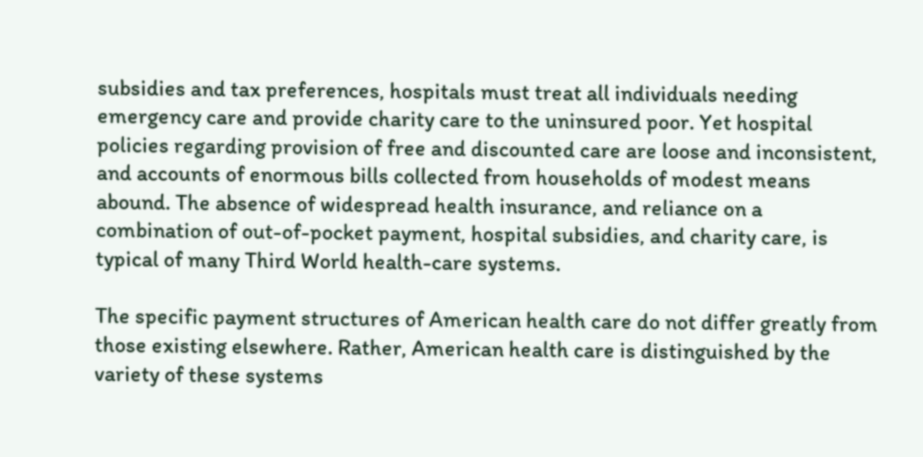subsidies and tax preferences, hospitals must treat all individuals needing emergency care and provide charity care to the uninsured poor. Yet hospital policies regarding provision of free and discounted care are loose and inconsistent, and accounts of enormous bills collected from households of modest means abound. The absence of widespread health insurance, and reliance on a combination of out-of-pocket payment, hospital subsidies, and charity care, is typical of many Third World health-care systems.

The specific payment structures of American health care do not differ greatly from those existing elsewhere. Rather, American health care is distinguished by the variety of these systems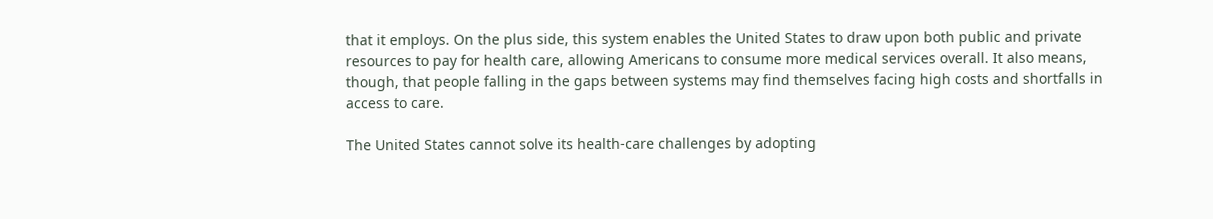that it employs. On the plus side, this system enables the United States to draw upon both public and private resources to pay for health care, allowing Americans to consume more medical services overall. It also means, though, that people falling in the gaps between systems may find themselves facing high costs and shortfalls in access to care.

The United States cannot solve its health-care challenges by adopting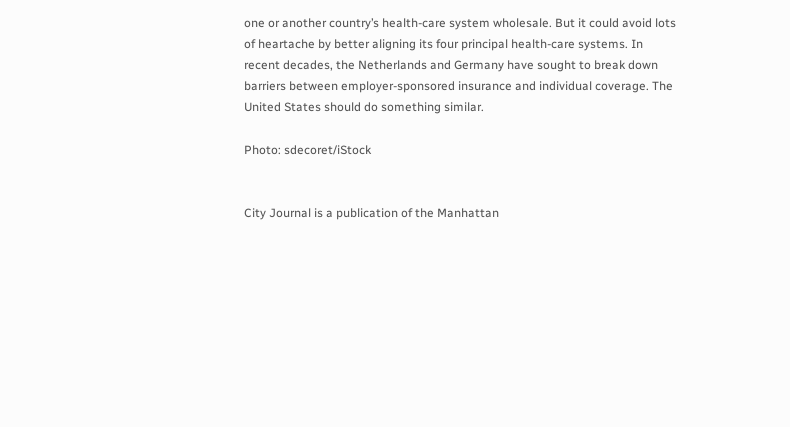one or another country’s health-care system wholesale. But it could avoid lots of heartache by better aligning its four principal health-care systems. In recent decades, the Netherlands and Germany have sought to break down barriers between employer-sponsored insurance and individual coverage. The United States should do something similar.

Photo: sdecoret/iStock


City Journal is a publication of the Manhattan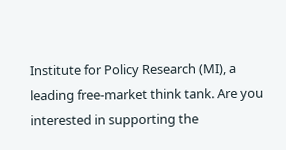Institute for Policy Research (MI), a leading free-market think tank. Are you interested in supporting the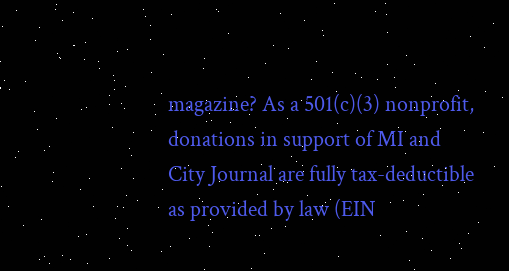magazine? As a 501(c)(3) nonprofit, donations in support of MI and City Journal are fully tax-deductible as provided by law (EIN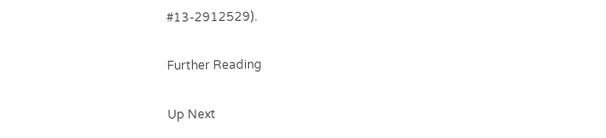#13-2912529).

Further Reading

Up Next